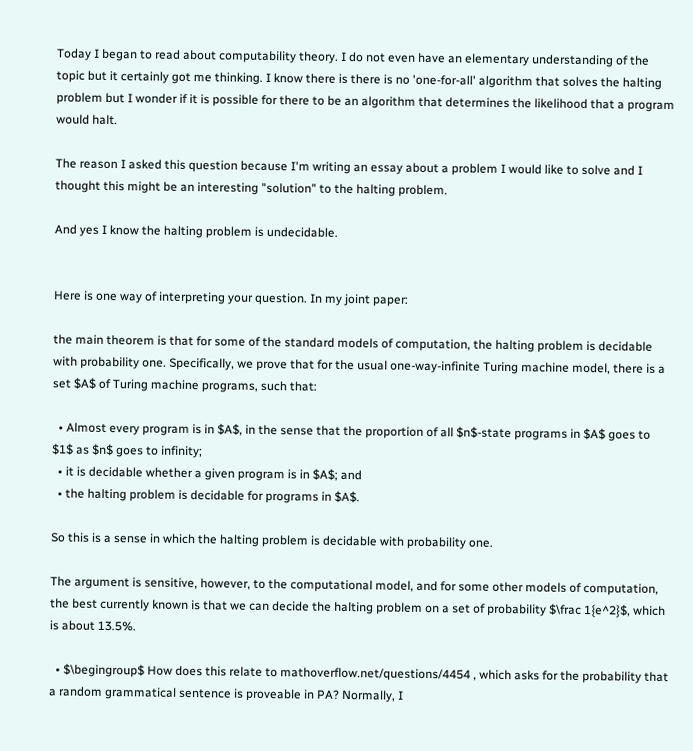Today I began to read about computability theory. I do not even have an elementary understanding of the topic but it certainly got me thinking. I know there is there is no 'one-for-all' algorithm that solves the halting problem but I wonder if it is possible for there to be an algorithm that determines the likelihood that a program would halt.

The reason I asked this question because I'm writing an essay about a problem I would like to solve and I thought this might be an interesting "solution" to the halting problem.

And yes I know the halting problem is undecidable.


Here is one way of interpreting your question. In my joint paper:

the main theorem is that for some of the standard models of computation, the halting problem is decidable with probability one. Specifically, we prove that for the usual one-way-infinite Turing machine model, there is a set $A$ of Turing machine programs, such that:

  • Almost every program is in $A$, in the sense that the proportion of all $n$-state programs in $A$ goes to $1$ as $n$ goes to infinity;
  • it is decidable whether a given program is in $A$; and
  • the halting problem is decidable for programs in $A$.

So this is a sense in which the halting problem is decidable with probability one.

The argument is sensitive, however, to the computational model, and for some other models of computation, the best currently known is that we can decide the halting problem on a set of probability $\frac 1{e^2}$, which is about 13.5%.

  • $\begingroup$ How does this relate to mathoverflow.net/questions/4454 , which asks for the probability that a random grammatical sentence is proveable in PA? Normally, I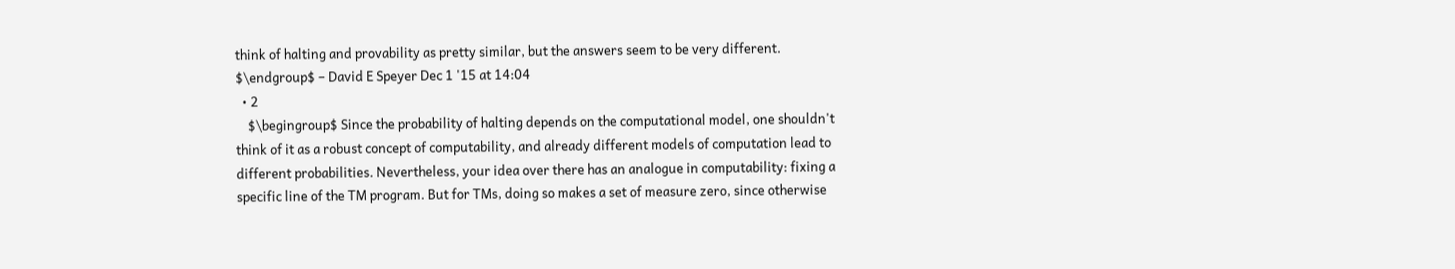think of halting and provability as pretty similar, but the answers seem to be very different. $\endgroup$ – David E Speyer Dec 1 '15 at 14:04
  • 2
    $\begingroup$ Since the probability of halting depends on the computational model, one shouldn't think of it as a robust concept of computability, and already different models of computation lead to different probabilities. Nevertheless, your idea over there has an analogue in computability: fixing a specific line of the TM program. But for TMs, doing so makes a set of measure zero, since otherwise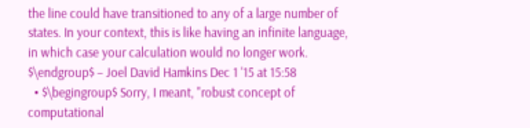the line could have transitioned to any of a large number of states. In your context, this is like having an infinite language, in which case your calculation would no longer work. $\endgroup$ – Joel David Hamkins Dec 1 '15 at 15:58
  • $\begingroup$ Sorry, I meant, "robust concept of computational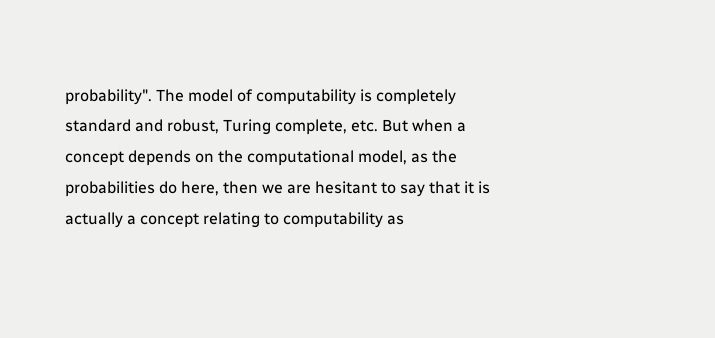probability". The model of computability is completely standard and robust, Turing complete, etc. But when a concept depends on the computational model, as the probabilities do here, then we are hesitant to say that it is actually a concept relating to computability as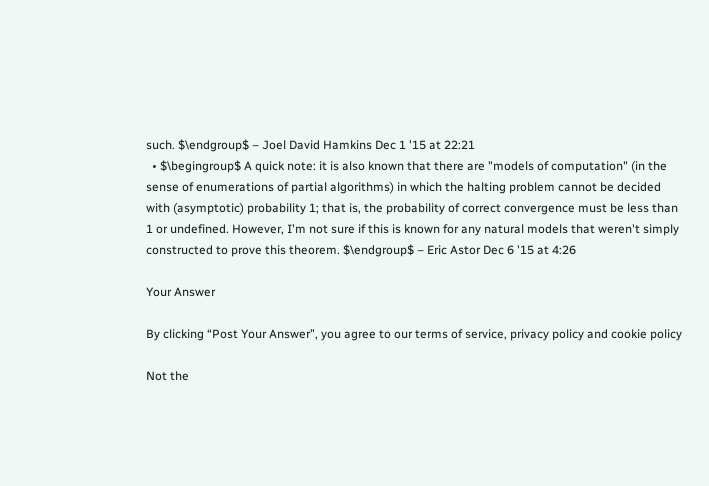such. $\endgroup$ – Joel David Hamkins Dec 1 '15 at 22:21
  • $\begingroup$ A quick note: it is also known that there are "models of computation" (in the sense of enumerations of partial algorithms) in which the halting problem cannot be decided with (asymptotic) probability 1; that is, the probability of correct convergence must be less than 1 or undefined. However, I'm not sure if this is known for any natural models that weren't simply constructed to prove this theorem. $\endgroup$ – Eric Astor Dec 6 '15 at 4:26

Your Answer

By clicking “Post Your Answer”, you agree to our terms of service, privacy policy and cookie policy

Not the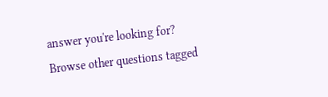answer you're looking for? Browse other questions tagged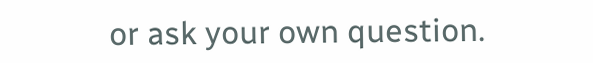or ask your own question.